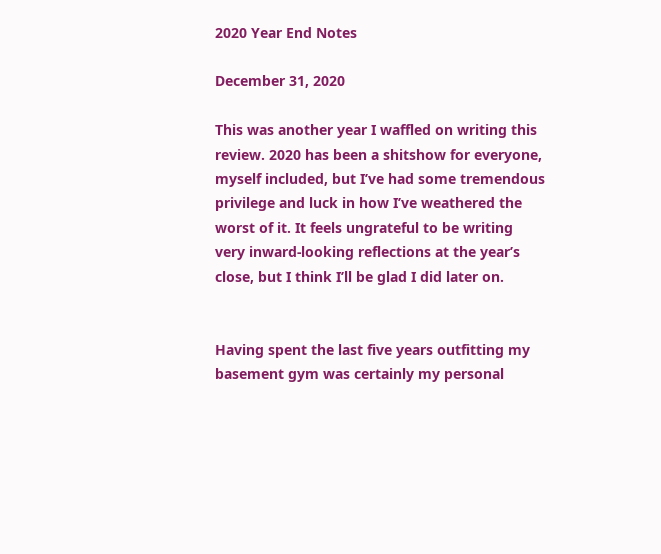2020 Year End Notes

December 31, 2020

This was another year I waffled on writing this review. 2020 has been a shitshow for everyone, myself included, but I’ve had some tremendous privilege and luck in how I’ve weathered the worst of it. It feels ungrateful to be writing very inward-looking reflections at the year’s close, but I think I’ll be glad I did later on.


Having spent the last five years outfitting my basement gym was certainly my personal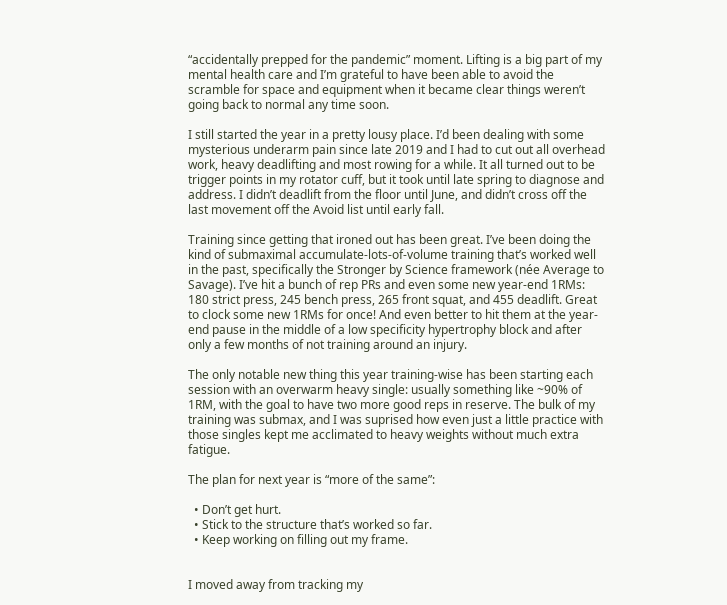“accidentally prepped for the pandemic” moment. Lifting is a big part of my mental health care and I’m grateful to have been able to avoid the scramble for space and equipment when it became clear things weren’t going back to normal any time soon.

I still started the year in a pretty lousy place. I’d been dealing with some mysterious underarm pain since late 2019 and I had to cut out all overhead work, heavy deadlifting and most rowing for a while. It all turned out to be trigger points in my rotator cuff, but it took until late spring to diagnose and address. I didn’t deadlift from the floor until June, and didn’t cross off the last movement off the Avoid list until early fall.

Training since getting that ironed out has been great. I’ve been doing the kind of submaximal accumulate-lots-of-volume training that’s worked well in the past, specifically the Stronger by Science framework (née Average to Savage). I’ve hit a bunch of rep PRs and even some new year-end 1RMs: 180 strict press, 245 bench press, 265 front squat, and 455 deadlift. Great to clock some new 1RMs for once! And even better to hit them at the year-end pause in the middle of a low specificity hypertrophy block and after only a few months of not training around an injury.

The only notable new thing this year training-wise has been starting each session with an overwarm heavy single: usually something like ~90% of 1RM, with the goal to have two more good reps in reserve. The bulk of my training was submax, and I was suprised how even just a little practice with those singles kept me acclimated to heavy weights without much extra fatigue.

The plan for next year is “more of the same”:

  • Don’t get hurt.
  • Stick to the structure that’s worked so far.
  • Keep working on filling out my frame.


I moved away from tracking my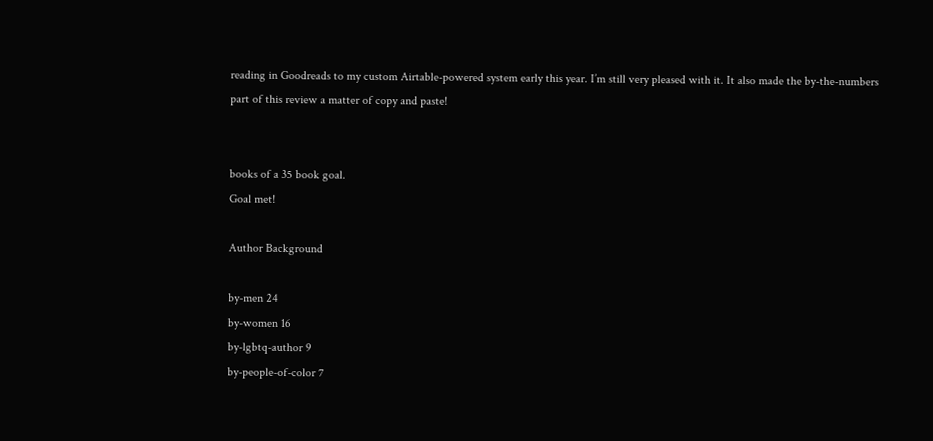reading in Goodreads to my custom Airtable-powered system early this year. I’m still very pleased with it. It also made the by-the-numbers part of this review a matter of copy and paste!


books of a 35 book goal.
Goal met!

Author Background

by-men 24
by-women 16
by-lgbtq-author 9
by-people-of-color 7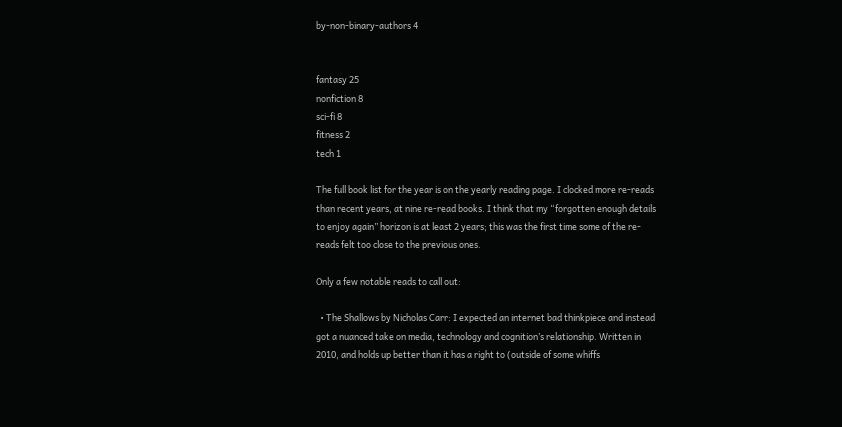by-non-binary-authors 4


fantasy 25
nonfiction 8
sci-fi 8
fitness 2
tech 1

The full book list for the year is on the yearly reading page. I clocked more re-reads than recent years, at nine re-read books. I think that my “forgotten enough details to enjoy again” horizon is at least 2 years; this was the first time some of the re-reads felt too close to the previous ones.

Only a few notable reads to call out:

  • The Shallows by Nicholas Carr: I expected an internet bad thinkpiece and instead got a nuanced take on media, technology and cognition’s relationship. Written in 2010, and holds up better than it has a right to (outside of some whiffs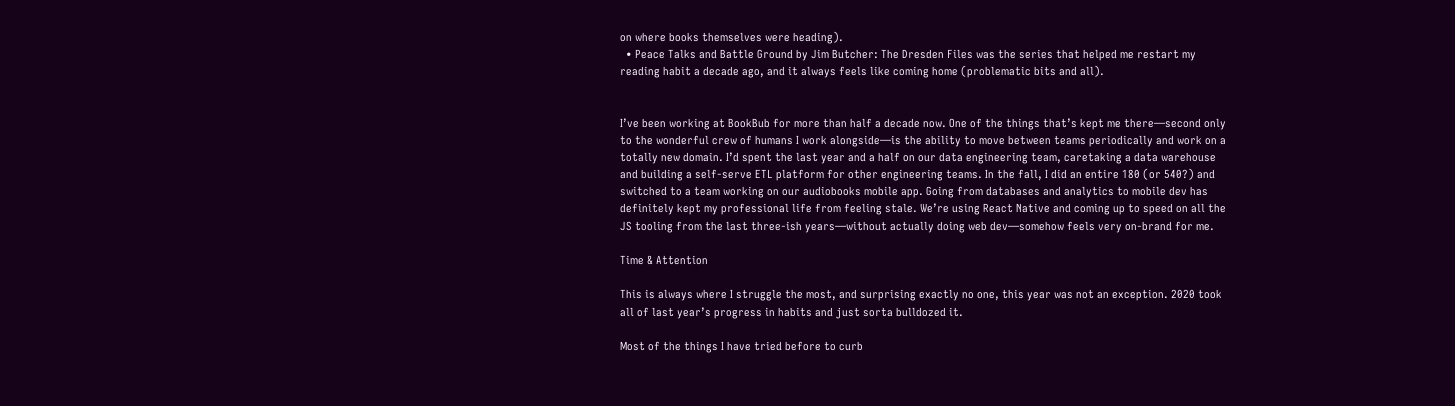on where books themselves were heading).
  • Peace Talks and Battle Ground by Jim Butcher: The Dresden Files was the series that helped me restart my reading habit a decade ago, and it always feels like coming home (problematic bits and all).


I’ve been working at BookBub for more than half a decade now. One of the things that’s kept me there—second only to the wonderful crew of humans I work alongside—is the ability to move between teams periodically and work on a totally new domain. I’d spent the last year and a half on our data engineering team, caretaking a data warehouse and building a self-serve ETL platform for other engineering teams. In the fall, I did an entire 180 (or 540?) and switched to a team working on our audiobooks mobile app. Going from databases and analytics to mobile dev has definitely kept my professional life from feeling stale. We’re using React Native and coming up to speed on all the JS tooling from the last three-ish years—without actually doing web dev—somehow feels very on-brand for me.

Time & Attention

This is always where I struggle the most, and surprising exactly no one, this year was not an exception. 2020 took all of last year’s progress in habits and just sorta bulldozed it.

Most of the things I have tried before to curb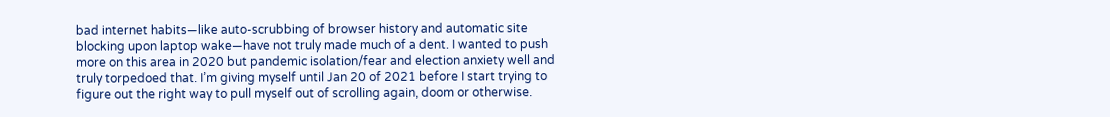bad internet habits—like auto-scrubbing of browser history and automatic site blocking upon laptop wake—have not truly made much of a dent. I wanted to push more on this area in 2020 but pandemic isolation/fear and election anxiety well and truly torpedoed that. I’m giving myself until Jan 20 of 2021 before I start trying to figure out the right way to pull myself out of scrolling again, doom or otherwise.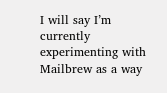I will say I’m currently experimenting with Mailbrew as a way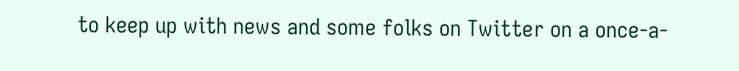to keep up with news and some folks on Twitter on a once-a-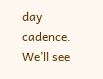day cadence. We’ll see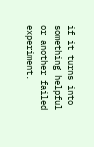if it turns into something helpful or another failed experiment.